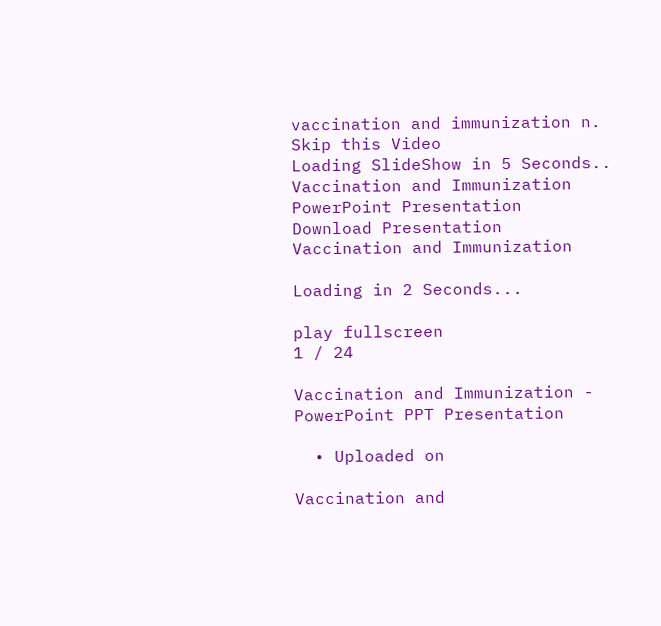vaccination and immunization n.
Skip this Video
Loading SlideShow in 5 Seconds..
Vaccination and Immunization PowerPoint Presentation
Download Presentation
Vaccination and Immunization

Loading in 2 Seconds...

play fullscreen
1 / 24

Vaccination and Immunization - PowerPoint PPT Presentation

  • Uploaded on

Vaccination and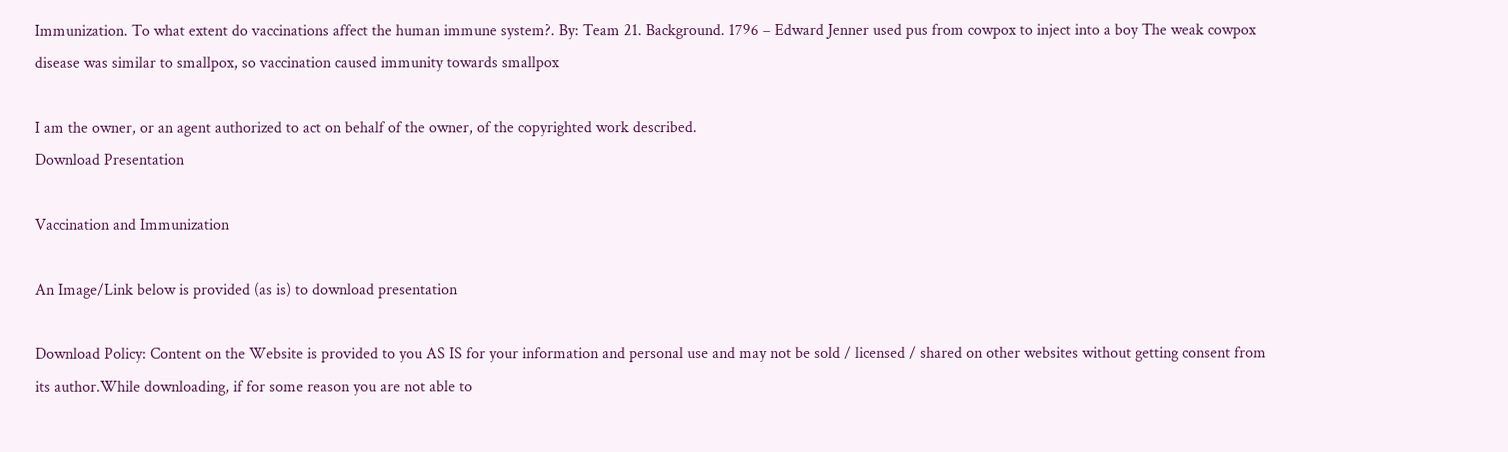Immunization. To what extent do vaccinations affect the human immune system?. By: Team 21. Background. 1796 – Edward Jenner used pus from cowpox to inject into a boy The weak cowpox disease was similar to smallpox, so vaccination caused immunity towards smallpox

I am the owner, or an agent authorized to act on behalf of the owner, of the copyrighted work described.
Download Presentation

Vaccination and Immunization

An Image/Link below is provided (as is) to download presentation

Download Policy: Content on the Website is provided to you AS IS for your information and personal use and may not be sold / licensed / shared on other websites without getting consent from its author.While downloading, if for some reason you are not able to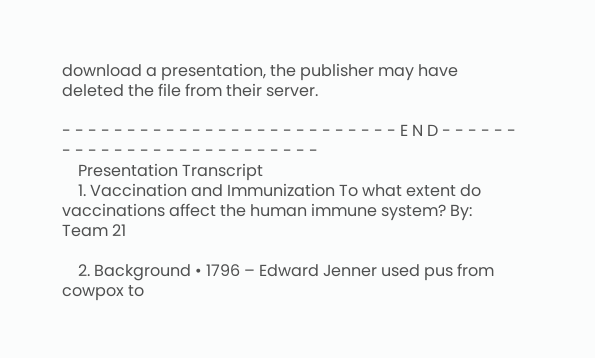download a presentation, the publisher may have deleted the file from their server.

- - - - - - - - - - - - - - - - - - - - - - - - - - E N D - - - - - - - - - - - - - - - - - - - - - - - - - -
    Presentation Transcript
    1. Vaccination and Immunization To what extent do vaccinations affect the human immune system? By: Team 21

    2. Background • 1796 – Edward Jenner used pus from cowpox to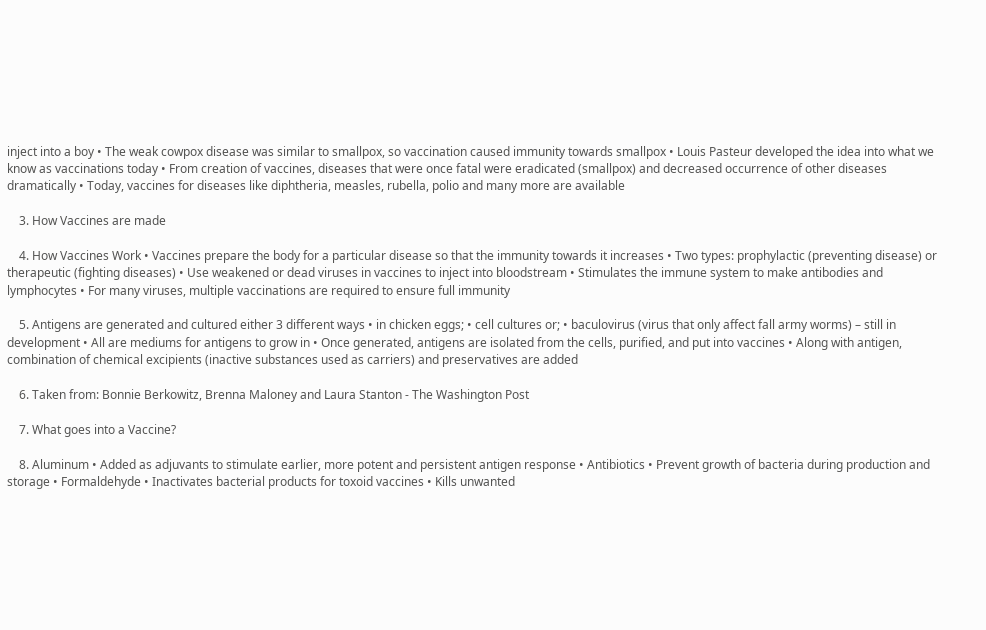inject into a boy • The weak cowpox disease was similar to smallpox, so vaccination caused immunity towards smallpox • Louis Pasteur developed the idea into what we know as vaccinations today • From creation of vaccines, diseases that were once fatal were eradicated (smallpox) and decreased occurrence of other diseases dramatically • Today, vaccines for diseases like diphtheria, measles, rubella, polio and many more are available

    3. How Vaccines are made

    4. How Vaccines Work • Vaccines prepare the body for a particular disease so that the immunity towards it increases • Two types: prophylactic (preventing disease) or therapeutic (fighting diseases) • Use weakened or dead viruses in vaccines to inject into bloodstream • Stimulates the immune system to make antibodies and lymphocytes • For many viruses, multiple vaccinations are required to ensure full immunity

    5. Antigens are generated and cultured either 3 different ways • in chicken eggs; • cell cultures or; • baculovirus (virus that only affect fall army worms) – still in development • All are mediums for antigens to grow in • Once generated, antigens are isolated from the cells, purified, and put into vaccines • Along with antigen, combination of chemical excipients (inactive substances used as carriers) and preservatives are added

    6. Taken from: Bonnie Berkowitz, Brenna Maloney and Laura Stanton - The Washington Post

    7. What goes into a Vaccine?

    8. Aluminum • Added as adjuvants to stimulate earlier, more potent and persistent antigen response • Antibiotics • Prevent growth of bacteria during production and storage • Formaldehyde • Inactivates bacterial products for toxoid vaccines • Kills unwanted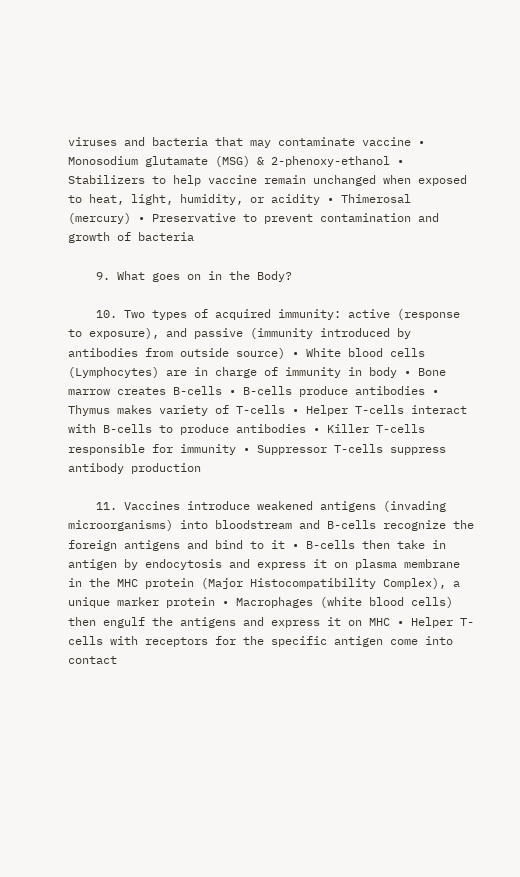viruses and bacteria that may contaminate vaccine • Monosodium glutamate (MSG) & 2-phenoxy-ethanol • Stabilizers to help vaccine remain unchanged when exposed to heat, light, humidity, or acidity • Thimerosal (mercury) • Preservative to prevent contamination and growth of bacteria

    9. What goes on in the Body?

    10. Two types of acquired immunity: active (response to exposure), and passive (immunity introduced by antibodies from outside source) • White blood cells (Lymphocytes) are in charge of immunity in body • Bone marrow creates B-cells • B-cells produce antibodies • Thymus makes variety of T-cells • Helper T-cells interact with B-cells to produce antibodies • Killer T-cells responsible for immunity • Suppressor T-cells suppress antibody production

    11. Vaccines introduce weakened antigens (invading microorganisms) into bloodstream and B-cells recognize the foreign antigens and bind to it • B-cells then take in antigen by endocytosis and express it on plasma membrane in the MHC protein (Major Histocompatibility Complex), a unique marker protein • Macrophages (white blood cells) then engulf the antigens and express it on MHC • Helper T-cells with receptors for the specific antigen come into contact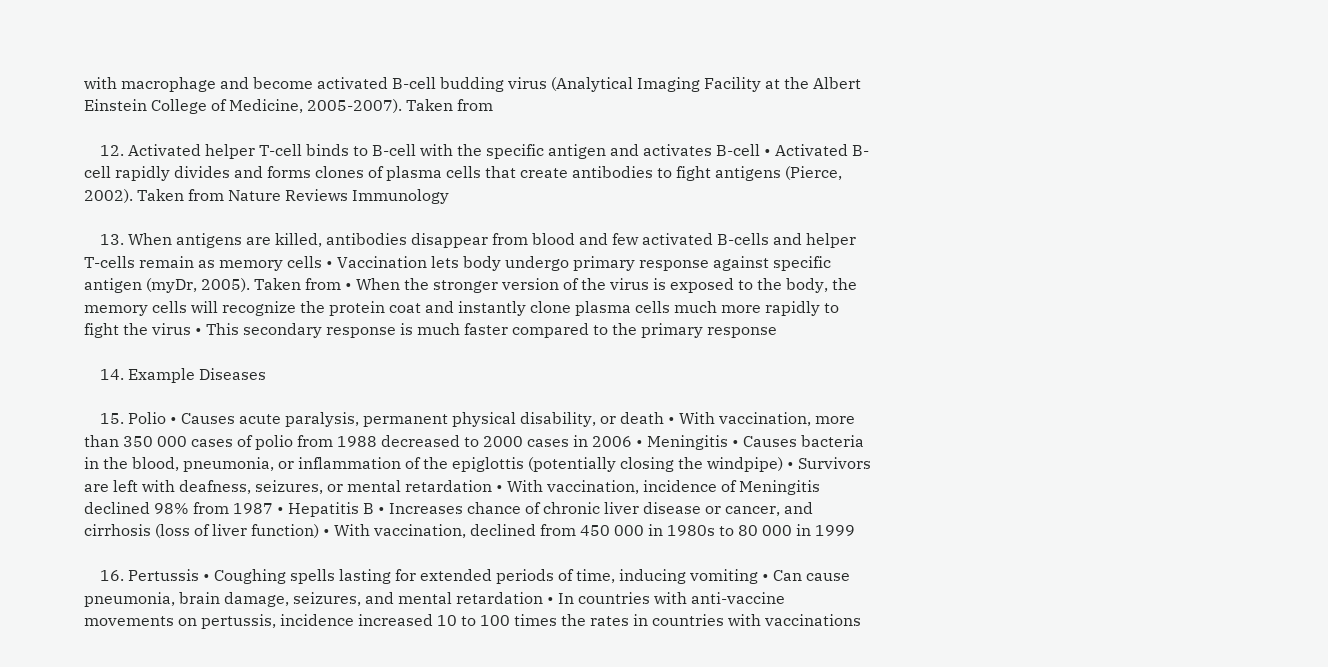with macrophage and become activated B-cell budding virus (Analytical Imaging Facility at the Albert Einstein College of Medicine, 2005-2007). Taken from

    12. Activated helper T-cell binds to B-cell with the specific antigen and activates B-cell • Activated B-cell rapidly divides and forms clones of plasma cells that create antibodies to fight antigens (Pierce, 2002). Taken from Nature Reviews Immunology

    13. When antigens are killed, antibodies disappear from blood and few activated B-cells and helper T-cells remain as memory cells • Vaccination lets body undergo primary response against specific antigen (myDr, 2005). Taken from • When the stronger version of the virus is exposed to the body, the memory cells will recognize the protein coat and instantly clone plasma cells much more rapidly to fight the virus • This secondary response is much faster compared to the primary response

    14. Example Diseases

    15. Polio • Causes acute paralysis, permanent physical disability, or death • With vaccination, more than 350 000 cases of polio from 1988 decreased to 2000 cases in 2006 • Meningitis • Causes bacteria in the blood, pneumonia, or inflammation of the epiglottis (potentially closing the windpipe) • Survivors are left with deafness, seizures, or mental retardation • With vaccination, incidence of Meningitis declined 98% from 1987 • Hepatitis B • Increases chance of chronic liver disease or cancer, and cirrhosis (loss of liver function) • With vaccination, declined from 450 000 in 1980s to 80 000 in 1999

    16. Pertussis • Coughing spells lasting for extended periods of time, inducing vomiting • Can cause pneumonia, brain damage, seizures, and mental retardation • In countries with anti-vaccine movements on pertussis, incidence increased 10 to 100 times the rates in countries with vaccinations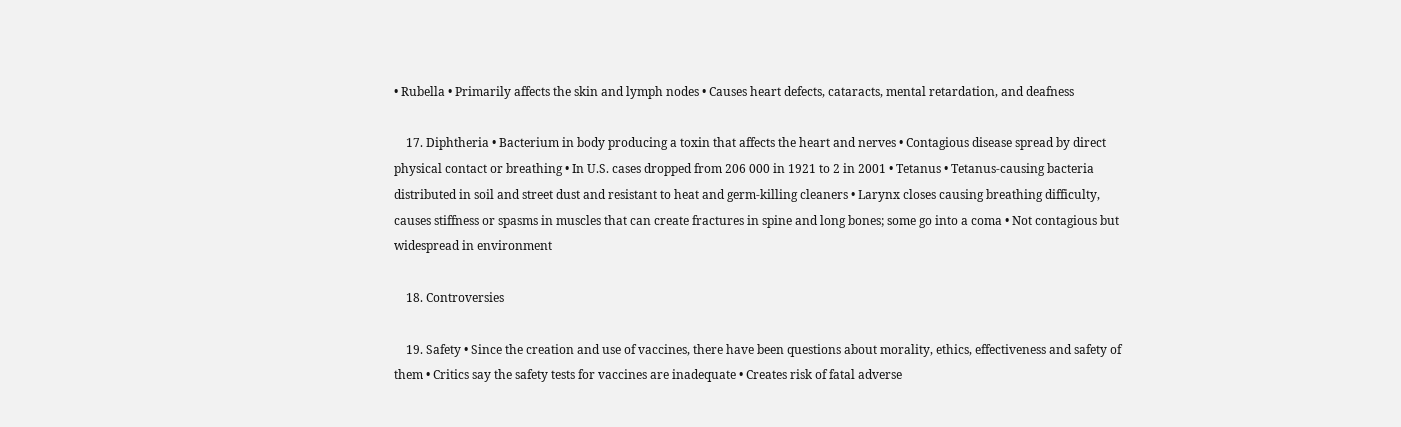• Rubella • Primarily affects the skin and lymph nodes • Causes heart defects, cataracts, mental retardation, and deafness

    17. Diphtheria • Bacterium in body producing a toxin that affects the heart and nerves • Contagious disease spread by direct physical contact or breathing • In U.S. cases dropped from 206 000 in 1921 to 2 in 2001 • Tetanus • Tetanus-causing bacteria distributed in soil and street dust and resistant to heat and germ-killing cleaners • Larynx closes causing breathing difficulty, causes stiffness or spasms in muscles that can create fractures in spine and long bones; some go into a coma • Not contagious but widespread in environment

    18. Controversies

    19. Safety • Since the creation and use of vaccines, there have been questions about morality, ethics, effectiveness and safety of them • Critics say the safety tests for vaccines are inadequate • Creates risk of fatal adverse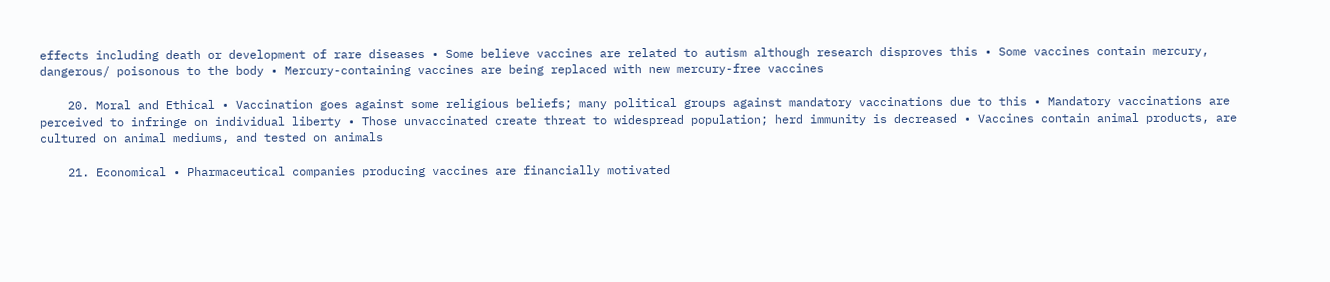effects including death or development of rare diseases • Some believe vaccines are related to autism although research disproves this • Some vaccines contain mercury, dangerous/ poisonous to the body • Mercury-containing vaccines are being replaced with new mercury-free vaccines

    20. Moral and Ethical • Vaccination goes against some religious beliefs; many political groups against mandatory vaccinations due to this • Mandatory vaccinations are perceived to infringe on individual liberty • Those unvaccinated create threat to widespread population; herd immunity is decreased • Vaccines contain animal products, are cultured on animal mediums, and tested on animals

    21. Economical • Pharmaceutical companies producing vaccines are financially motivated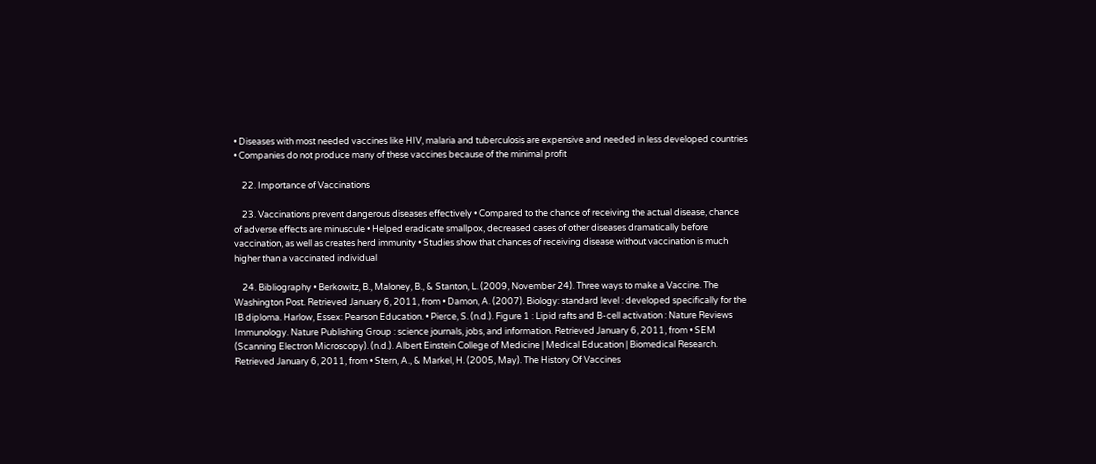• Diseases with most needed vaccines like HIV, malaria and tuberculosis are expensive and needed in less developed countries • Companies do not produce many of these vaccines because of the minimal profit

    22. Importance of Vaccinations

    23. Vaccinations prevent dangerous diseases effectively • Compared to the chance of receiving the actual disease, chance of adverse effects are minuscule • Helped eradicate smallpox, decreased cases of other diseases dramatically before vaccination, as well as creates herd immunity • Studies show that chances of receiving disease without vaccination is much higher than a vaccinated individual

    24. Bibliography • Berkowitz, B., Maloney, B., & Stanton, L. (2009, November 24). Three ways to make a Vaccine. The Washington Post. Retrieved January 6, 2011, from • Damon, A. (2007). Biology: standard level : developed specifically for the IB diploma. Harlow, Essex: Pearson Education. • Pierce, S. (n.d.). Figure 1 : Lipid rafts and B-cell activation : Nature Reviews Immunology. Nature Publishing Group : science journals, jobs, and information. Retrieved January 6, 2011, from • SEM (Scanning Electron Microscopy). (n.d.). Albert Einstein College of Medicine | Medical Education | Biomedical Research. Retrieved January 6, 2011, from • Stern, A., & Markel, H. (2005, May). The History Of Vaccines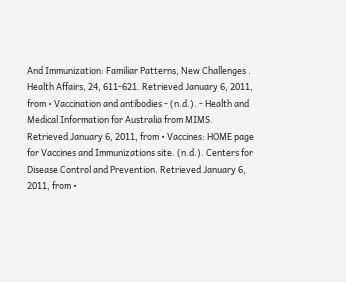And Immunization: Familiar Patterns, New Challenges . Health Affairs, 24, 611-621. Retrieved January 6, 2011, from • Vaccination and antibodies - (n.d.). - Health and Medical Information for Australia from MIMS. Retrieved January 6, 2011, from • Vaccines: HOME page for Vaccines and Immunizations site. (n.d.). Centers for Disease Control and Prevention. Retrieved January 6, 2011, from •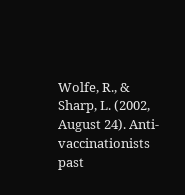Wolfe, R., & Sharp, L. (2002, August 24). Anti-vaccinationists past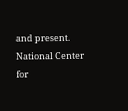and present. National Center for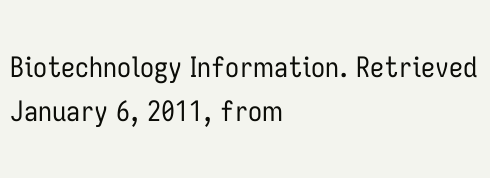Biotechnology Information. Retrieved January 6, 2011, from